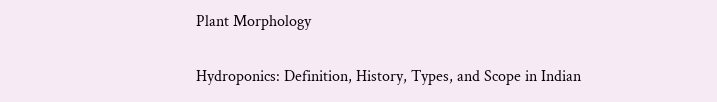Plant Morphology

Hydroponics: Definition, History, Types, and Scope in Indian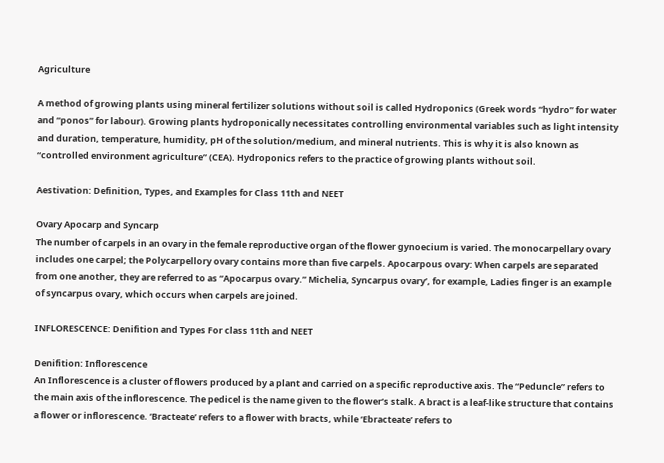Agriculture

A method of growing plants using mineral fertilizer solutions without soil is called Hydroponics (Greek words “hydro” for water and “ponos” for labour). Growing plants hydroponically necessitates controlling environmental variables such as light intensity and duration, temperature, humidity, pH of the solution/medium, and mineral nutrients. This is why it is also known as “controlled environment agriculture” (CEA). Hydroponics refers to the practice of growing plants without soil.

Aestivation: Definition, Types, and Examples for Class 11th and NEET

Ovary Apocarp and Syncarp
The number of carpels in an ovary in the female reproductive organ of the flower gynoecium is varied. The monocarpellary ovary includes one carpel; the Polycarpellory ovary contains more than five carpels. Apocarpous ovary: When carpels are separated from one another, they are referred to as “Apocarpus ovary.” Michelia, Syncarpus ovary’, for example, Ladies finger is an example of syncarpus ovary, which occurs when carpels are joined.

INFLORESCENCE: Denifition and Types For class 11th and NEET

Denifition: Inflorescence
An Inflorescence is a cluster of flowers produced by a plant and carried on a specific reproductive axis. The “Peduncle” refers to the main axis of the inflorescence. The pedicel is the name given to the flower’s stalk. A bract is a leaf-like structure that contains a flower or inflorescence. ‘Bracteate’ refers to a flower with bracts, while ‘Ebracteate’ refers to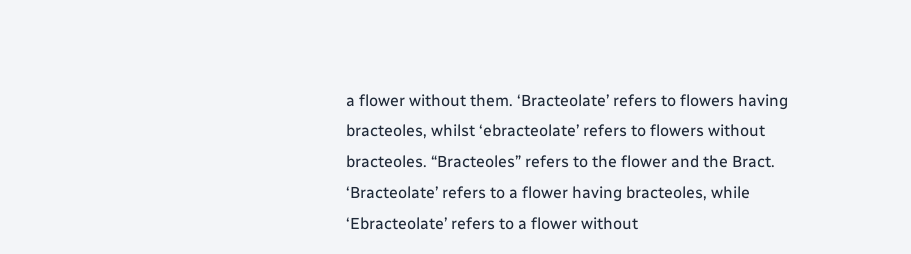a flower without them. ‘Bracteolate’ refers to flowers having bracteoles, whilst ‘ebracteolate’ refers to flowers without bracteoles. “Bracteoles” refers to the flower and the Bract. ‘Bracteolate’ refers to a flower having bracteoles, while ‘Ebracteolate’ refers to a flower without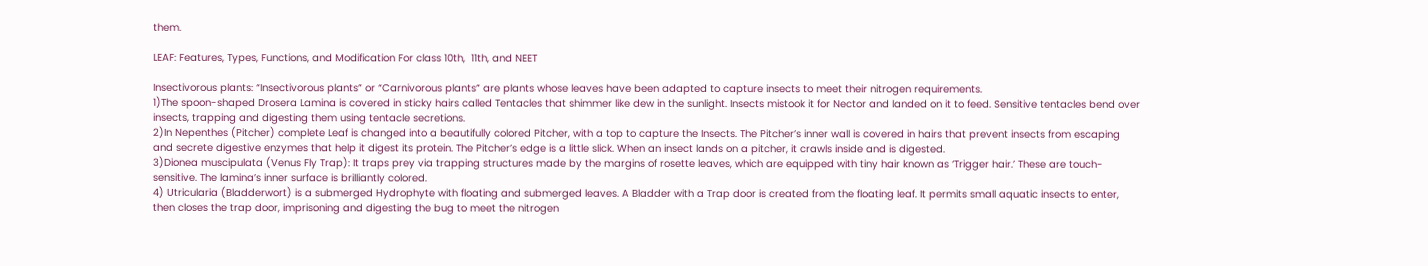them.

LEAF: Features, Types, Functions, and Modification For class 10th,  11th, and NEET

Insectivorous plants: “Insectivorous plants” or “Carnivorous plants” are plants whose leaves have been adapted to capture insects to meet their nitrogen requirements.
1)The spoon-shaped Drosera Lamina is covered in sticky hairs called Tentacles that shimmer like dew in the sunlight. Insects mistook it for Nector and landed on it to feed. Sensitive tentacles bend over insects, trapping and digesting them using tentacle secretions.
2)In Nepenthes (Pitcher) complete Leaf is changed into a beautifully colored Pitcher, with a top to capture the Insects. The Pitcher’s inner wall is covered in hairs that prevent insects from escaping and secrete digestive enzymes that help it digest its protein. The Pitcher’s edge is a little slick. When an insect lands on a pitcher, it crawls inside and is digested.
3)Dionea muscipulata (Venus Fly Trap): It traps prey via trapping structures made by the margins of rosette leaves, which are equipped with tiny hair known as ‘Trigger hair.’ These are touch-sensitive. The lamina’s inner surface is brilliantly colored.
4) Utricularia (Bladderwort) is a submerged Hydrophyte with floating and submerged leaves. A Bladder with a Trap door is created from the floating leaf. It permits small aquatic insects to enter, then closes the trap door, imprisoning and digesting the bug to meet the nitrogen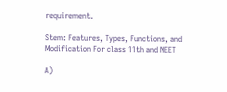requirement.

Stem: Features, Types, Functions, and Modification For class 11th and NEET

A)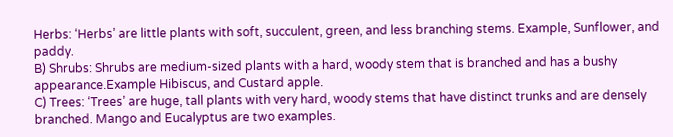Herbs: ‘Herbs’ are little plants with soft, succulent, green, and less branching stems. Example, Sunflower, and paddy.
B) Shrubs: Shrubs are medium-sized plants with a hard, woody stem that is branched and has a bushy appearance.Example Hibiscus, and Custard apple.
C) Trees: ‘Trees’ are huge, tall plants with very hard, woody stems that have distinct trunks and are densely branched. Mango and Eucalyptus are two examples.